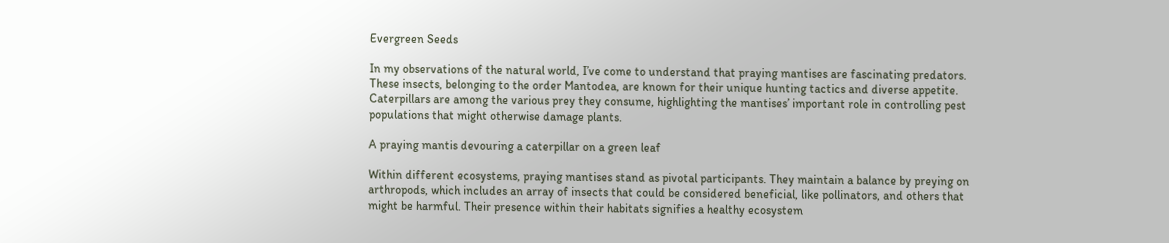Evergreen Seeds

In my observations of the natural world, I’ve come to understand that praying mantises are fascinating predators. These insects, belonging to the order Mantodea, are known for their unique hunting tactics and diverse appetite. Caterpillars are among the various prey they consume, highlighting the mantises’ important role in controlling pest populations that might otherwise damage plants.

A praying mantis devouring a caterpillar on a green leaf

Within different ecosystems, praying mantises stand as pivotal participants. They maintain a balance by preying on arthropods, which includes an array of insects that could be considered beneficial, like pollinators, and others that might be harmful. Their presence within their habitats signifies a healthy ecosystem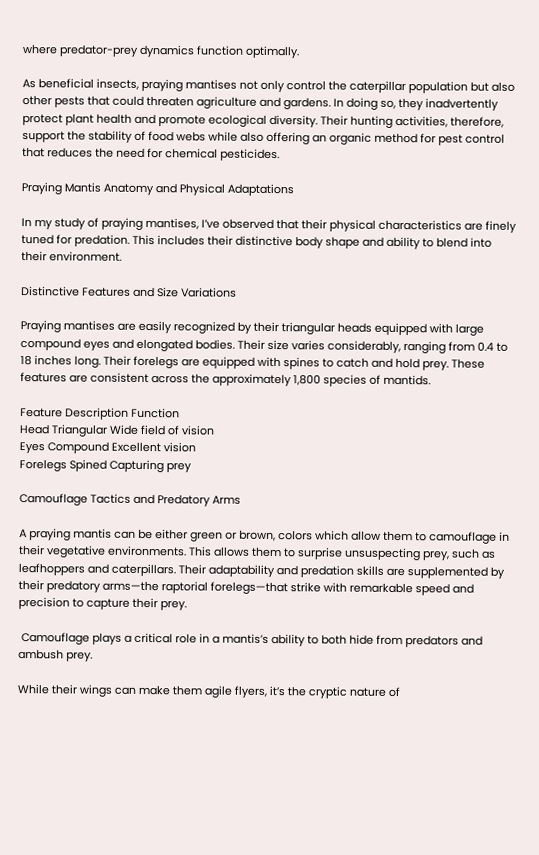where predator-prey dynamics function optimally.

As beneficial insects, praying mantises not only control the caterpillar population but also other pests that could threaten agriculture and gardens. In doing so, they inadvertently protect plant health and promote ecological diversity. Their hunting activities, therefore, support the stability of food webs while also offering an organic method for pest control that reduces the need for chemical pesticides.

Praying Mantis Anatomy and Physical Adaptations

In my study of praying mantises, I’ve observed that their physical characteristics are finely tuned for predation. This includes their distinctive body shape and ability to blend into their environment.

Distinctive Features and Size Variations

Praying mantises are easily recognized by their triangular heads equipped with large compound eyes and elongated bodies. Their size varies considerably, ranging from 0.4 to 18 inches long. Their forelegs are equipped with spines to catch and hold prey. These features are consistent across the approximately 1,800 species of mantids.

Feature Description Function
Head Triangular Wide field of vision
Eyes Compound Excellent vision
Forelegs Spined Capturing prey

Camouflage Tactics and Predatory Arms

A praying mantis can be either green or brown, colors which allow them to camouflage in their vegetative environments. This allows them to surprise unsuspecting prey, such as leafhoppers and caterpillars. Their adaptability and predation skills are supplemented by their predatory arms—the raptorial forelegs—that strike with remarkable speed and precision to capture their prey.

 Camouflage plays a critical role in a mantis’s ability to both hide from predators and ambush prey.

While their wings can make them agile flyers, it’s the cryptic nature of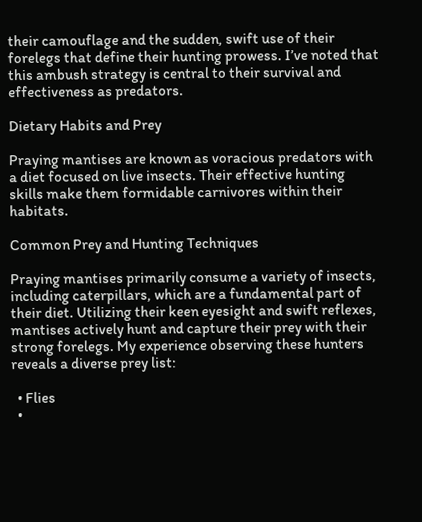their camouflage and the sudden, swift use of their forelegs that define their hunting prowess. I’ve noted that this ambush strategy is central to their survival and effectiveness as predators.

Dietary Habits and Prey

Praying mantises are known as voracious predators with a diet focused on live insects. Their effective hunting skills make them formidable carnivores within their habitats.

Common Prey and Hunting Techniques

Praying mantises primarily consume a variety of insects, including caterpillars, which are a fundamental part of their diet. Utilizing their keen eyesight and swift reflexes, mantises actively hunt and capture their prey with their strong forelegs. My experience observing these hunters reveals a diverse prey list:

  • Flies
  •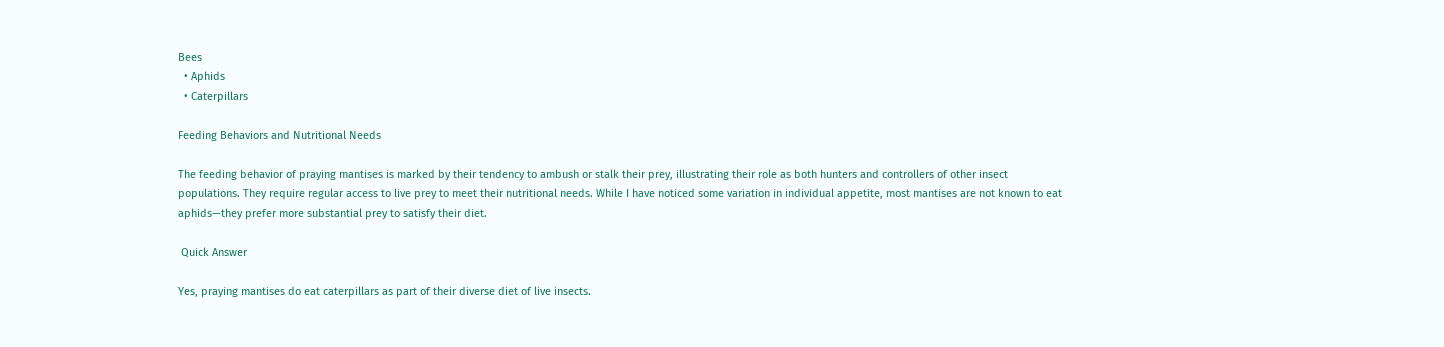Bees
  • Aphids
  • Caterpillars

Feeding Behaviors and Nutritional Needs

The feeding behavior of praying mantises is marked by their tendency to ambush or stalk their prey, illustrating their role as both hunters and controllers of other insect populations. They require regular access to live prey to meet their nutritional needs. While I have noticed some variation in individual appetite, most mantises are not known to eat aphids—they prefer more substantial prey to satisfy their diet.

 Quick Answer

Yes, praying mantises do eat caterpillars as part of their diverse diet of live insects.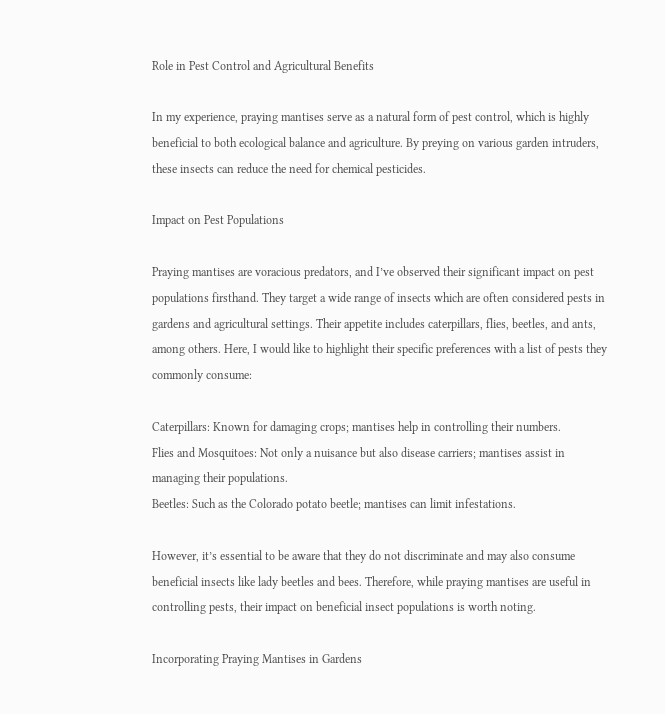Role in Pest Control and Agricultural Benefits

In my experience, praying mantises serve as a natural form of pest control, which is highly beneficial to both ecological balance and agriculture. By preying on various garden intruders, these insects can reduce the need for chemical pesticides.

Impact on Pest Populations

Praying mantises are voracious predators, and I’ve observed their significant impact on pest populations firsthand. They target a wide range of insects which are often considered pests in gardens and agricultural settings. Their appetite includes caterpillars, flies, beetles, and ants, among others. Here, I would like to highlight their specific preferences with a list of pests they commonly consume:

Caterpillars: Known for damaging crops; mantises help in controlling their numbers.
Flies and Mosquitoes: Not only a nuisance but also disease carriers; mantises assist in managing their populations.
Beetles: Such as the Colorado potato beetle; mantises can limit infestations.

However, it’s essential to be aware that they do not discriminate and may also consume beneficial insects like lady beetles and bees. Therefore, while praying mantises are useful in controlling pests, their impact on beneficial insect populations is worth noting.

Incorporating Praying Mantises in Gardens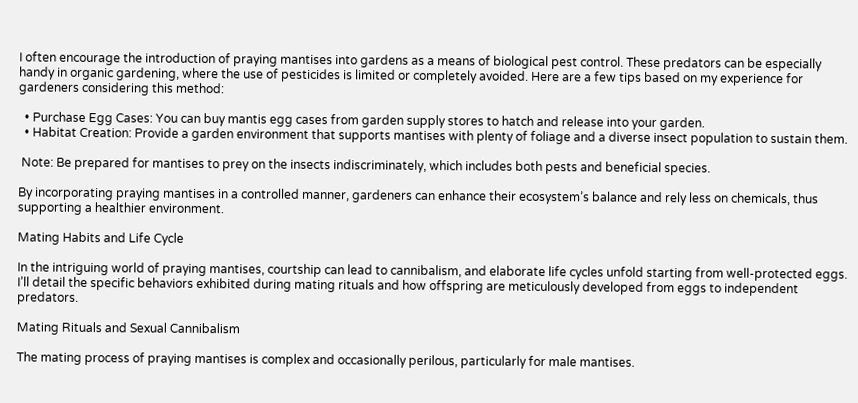I often encourage the introduction of praying mantises into gardens as a means of biological pest control. These predators can be especially handy in organic gardening, where the use of pesticides is limited or completely avoided. Here are a few tips based on my experience for gardeners considering this method:

  • Purchase Egg Cases: You can buy mantis egg cases from garden supply stores to hatch and release into your garden.
  • Habitat Creation: Provide a garden environment that supports mantises with plenty of foliage and a diverse insect population to sustain them.

 Note: Be prepared for mantises to prey on the insects indiscriminately, which includes both pests and beneficial species.

By incorporating praying mantises in a controlled manner, gardeners can enhance their ecosystem’s balance and rely less on chemicals, thus supporting a healthier environment.

Mating Habits and Life Cycle

In the intriguing world of praying mantises, courtship can lead to cannibalism, and elaborate life cycles unfold starting from well-protected eggs. I’ll detail the specific behaviors exhibited during mating rituals and how offspring are meticulously developed from eggs to independent predators.

Mating Rituals and Sexual Cannibalism

The mating process of praying mantises is complex and occasionally perilous, particularly for male mantises.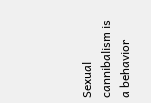Sexual cannibalism is a behavior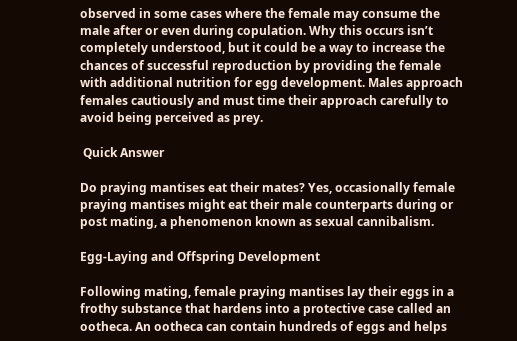observed in some cases where the female may consume the male after or even during copulation. Why this occurs isn’t completely understood, but it could be a way to increase the chances of successful reproduction by providing the female with additional nutrition for egg development. Males approach females cautiously and must time their approach carefully to avoid being perceived as prey.

 Quick Answer

Do praying mantises eat their mates? Yes, occasionally female praying mantises might eat their male counterparts during or post mating, a phenomenon known as sexual cannibalism.

Egg-Laying and Offspring Development

Following mating, female praying mantises lay their eggs in a frothy substance that hardens into a protective case called an ootheca. An ootheca can contain hundreds of eggs and helps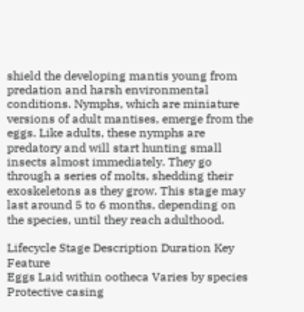shield the developing mantis young from predation and harsh environmental conditions. Nymphs, which are miniature versions of adult mantises, emerge from the eggs. Like adults, these nymphs are predatory and will start hunting small insects almost immediately. They go through a series of molts, shedding their exoskeletons as they grow. This stage may last around 5 to 6 months, depending on the species, until they reach adulthood.

Lifecycle Stage Description Duration Key Feature
Eggs Laid within ootheca Varies by species Protective casing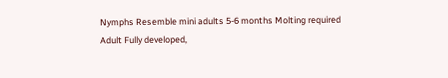Nymphs Resemble mini adults 5-6 months Molting required
Adult Fully developed,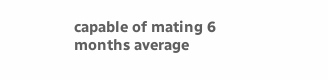capable of mating 6 months average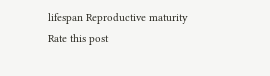lifespan Reproductive maturity
Rate this post